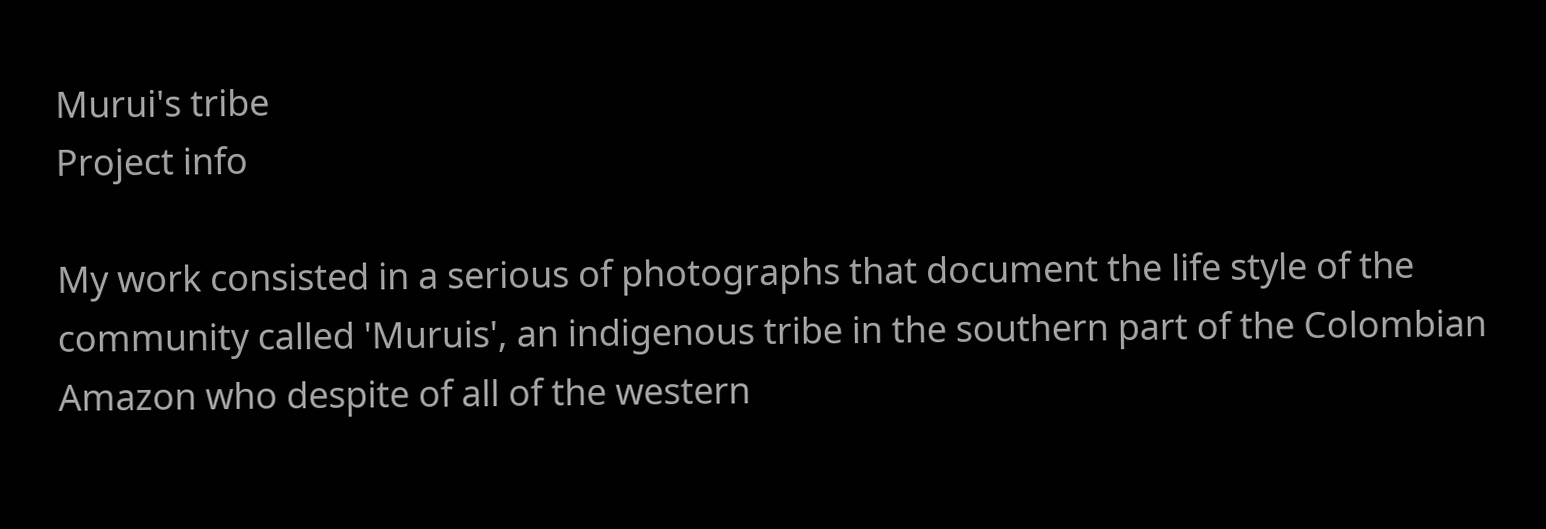Murui's tribe
Project info

My work consisted in a serious of photographs that document the life style of the community called 'Muruis', an indigenous tribe in the southern part of the Colombian Amazon who despite of all of the western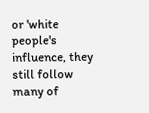or 'white people's influence, they still follow many of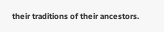their traditions of their ancestors.